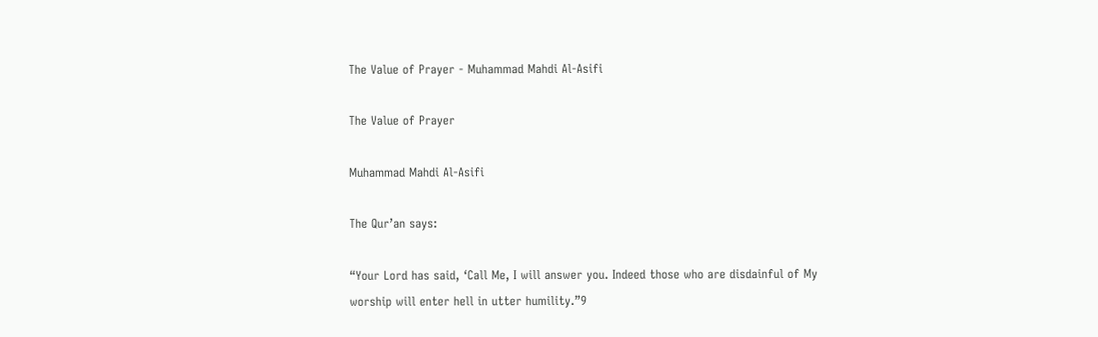The Value of Prayer - Muhammad Mahdi Al-Asifi

The Value of Prayer

Muhammad Mahdi Al-Asifi

The Qur’an says:

“Your Lord has said, ‘Call Me, I will answer you. Indeed those who are disdainful of My worship will enter hell in utter humility.”9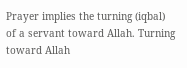Prayer implies the turning (iqbal) of a servant toward Allah. Turning toward Allah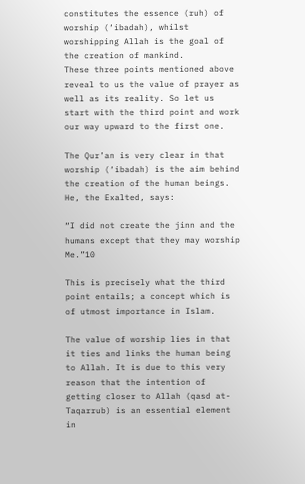constitutes the essence (ruh) of worship (‘ibadah), whilst worshipping Allah is the goal of the creation of mankind.
These three points mentioned above reveal to us the value of prayer as well as its reality. So let us start with the third point and work our way upward to the first one.

The Qur’an is very clear in that worship (‘ibadah) is the aim behind the creation of the human beings. He, the Exalted, says:

“I did not create the jinn and the humans except that they may worship Me.”10

This is precisely what the third point entails; a concept which is of utmost importance in Islam.

The value of worship lies in that it ties and links the human being to Allah. It is due to this very reason that the intention of getting closer to Allah (qasd at-Taqarrub) is an essential element in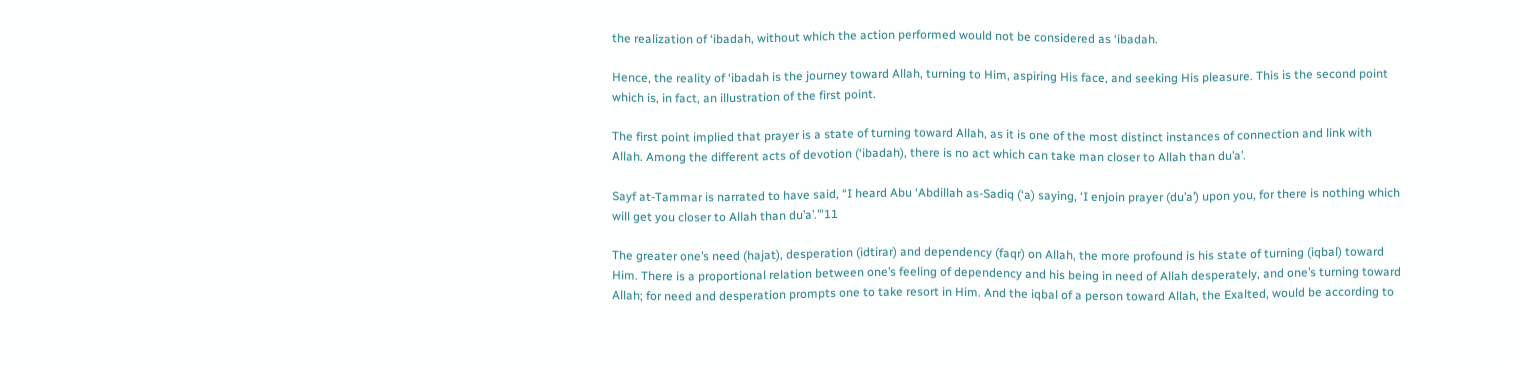the realization of ‘ibadah, without which the action performed would not be considered as ‘ibadah.

Hence, the reality of ‘ibadah is the journey toward Allah, turning to Him, aspiring His face, and seeking His pleasure. This is the second point which is, in fact, an illustration of the first point.

The first point implied that prayer is a state of turning toward Allah, as it is one of the most distinct instances of connection and link with Allah. Among the different acts of devotion (‘ibadah), there is no act which can take man closer to Allah than du’a’.

Sayf at-Tammar is narrated to have said, “I heard Abu ‘Abdillah as-Sadiq (‘a) saying, ‘I enjoin prayer (du’a’) upon you, for there is nothing which will get you closer to Allah than du’a’.’”11

The greater one’s need (hajat), desperation (idtirar) and dependency (faqr) on Allah, the more profound is his state of turning (iqbal) toward Him. There is a proportional relation between one’s feeling of dependency and his being in need of Allah desperately, and one’s turning toward Allah; for need and desperation prompts one to take resort in Him. And the iqbal of a person toward Allah, the Exalted, would be according to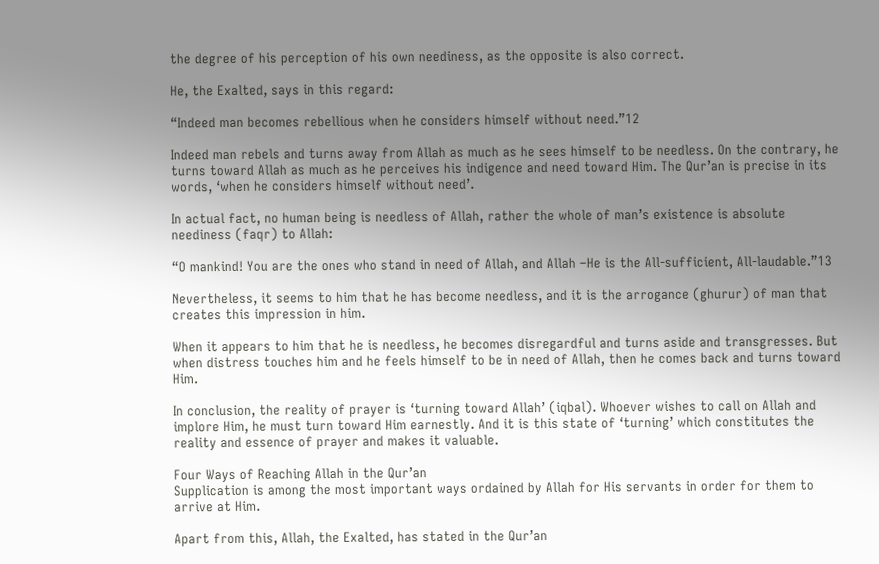the degree of his perception of his own neediness, as the opposite is also correct.

He, the Exalted, says in this regard:

“Indeed man becomes rebellious when he considers himself without need.”12

Indeed man rebels and turns away from Allah as much as he sees himself to be needless. On the contrary, he turns toward Allah as much as he perceives his indigence and need toward Him. The Qur’an is precise in its words, ‘when he considers himself without need’.

In actual fact, no human being is needless of Allah, rather the whole of man’s existence is absolute neediness (faqr) to Allah:

“O mankind! You are the ones who stand in need of Allah, and Allah –He is the All-sufficient, All-laudable.”13

Nevertheless, it seems to him that he has become needless, and it is the arrogance (ghurur) of man that creates this impression in him.

When it appears to him that he is needless, he becomes disregardful and turns aside and transgresses. But when distress touches him and he feels himself to be in need of Allah, then he comes back and turns toward Him.

In conclusion, the reality of prayer is ‘turning toward Allah’ (iqbal). Whoever wishes to call on Allah and implore Him, he must turn toward Him earnestly. And it is this state of ‘turning’ which constitutes the reality and essence of prayer and makes it valuable.

Four Ways of Reaching Allah in the Qur’an
Supplication is among the most important ways ordained by Allah for His servants in order for them to arrive at Him.

Apart from this, Allah, the Exalted, has stated in the Qur’an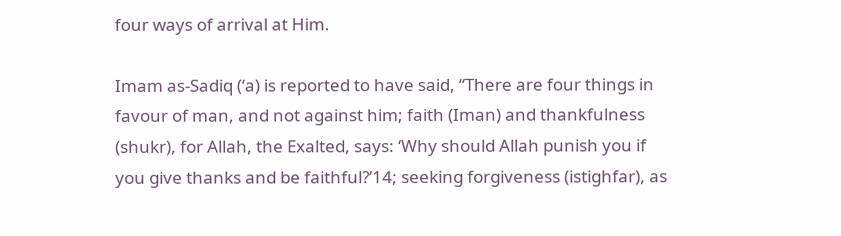four ways of arrival at Him.

Imam as-Sadiq (‘a) is reported to have said, “There are four things in favour of man, and not against him; faith (Iman) and thankfulness (shukr), for Allah, the Exalted, says: ‘Why should Allah punish you if you give thanks and be faithful?’14; seeking forgiveness (istighfar), as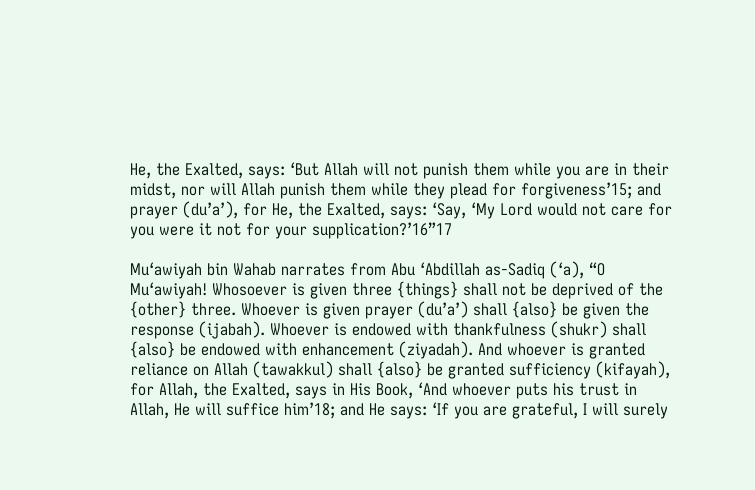He, the Exalted, says: ‘But Allah will not punish them while you are in their midst, nor will Allah punish them while they plead for forgiveness’15; and prayer (du’a’), for He, the Exalted, says: ‘Say, ‘My Lord would not care for you were it not for your supplication?’16”17

Mu‘awiyah bin Wahab narrates from Abu ‘Abdillah as-Sadiq (‘a), “O Mu‘awiyah! Whosoever is given three {things} shall not be deprived of the {other} three. Whoever is given prayer (du’a’) shall {also} be given the response (ijabah). Whoever is endowed with thankfulness (shukr) shall {also} be endowed with enhancement (ziyadah). And whoever is granted reliance on Allah (tawakkul) shall {also} be granted sufficiency (kifayah), for Allah, the Exalted, says in His Book, ‘And whoever puts his trust in Allah, He will suffice him’18; and He says: ‘If you are grateful, I will surely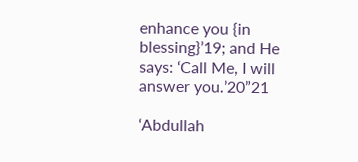enhance you {in blessing}’19; and He says: ‘Call Me, I will answer you.’20”21

‘Abdullah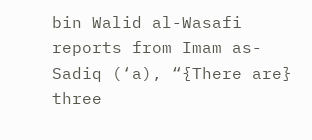bin Walid al-Wasafi reports from Imam as-Sadiq (‘a), “{There are} three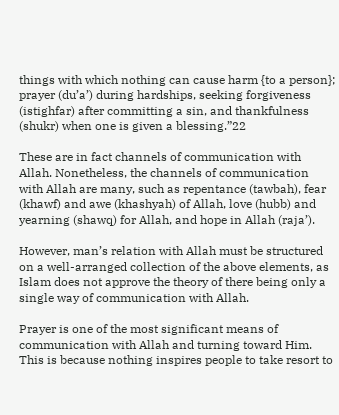things with which nothing can cause harm {to a person}; prayer (du’a’) during hardships, seeking forgiveness (istighfar) after committing a sin, and thankfulness (shukr) when one is given a blessing.”22

These are in fact channels of communication with Allah. Nonetheless, the channels of communication with Allah are many, such as repentance (tawbah), fear (khawf) and awe (khashyah) of Allah, love (hubb) and yearning (shawq) for Allah, and hope in Allah (raja’).

However, man’s relation with Allah must be structured on a well-arranged collection of the above elements, as Islam does not approve the theory of there being only a single way of communication with Allah.

Prayer is one of the most significant means of communication with Allah and turning toward Him. This is because nothing inspires people to take resort to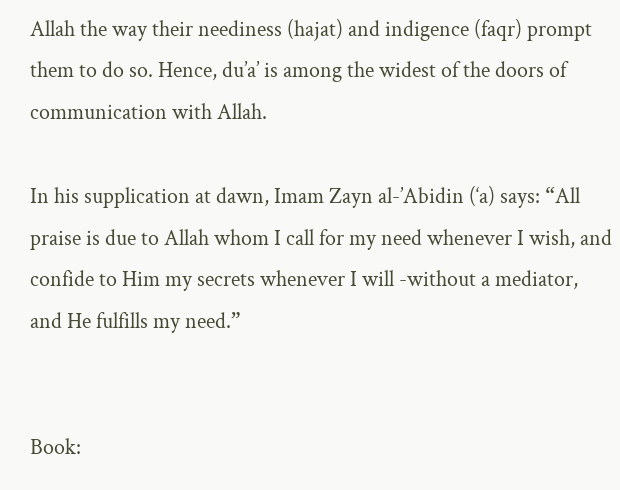Allah the way their neediness (hajat) and indigence (faqr) prompt them to do so. Hence, du’a’ is among the widest of the doors of communication with Allah.

In his supplication at dawn, Imam Zayn al-’Abidin (‘a) says: “All praise is due to Allah whom I call for my need whenever I wish, and confide to Him my secrets whenever I will -without a mediator, and He fulfills my need.”


Book: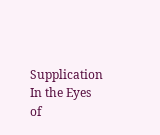Supplication In the Eyes of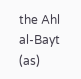the Ahl al-Bayt (as)